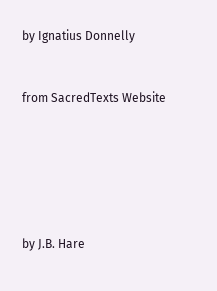by Ignatius Donnelly


from SacredTexts Website






by J.B. Hare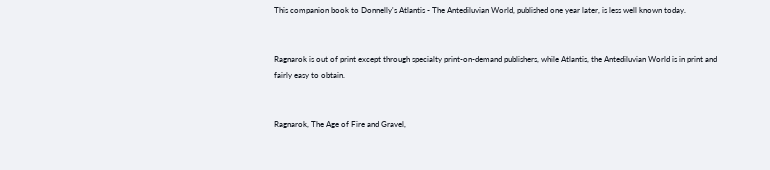This companion book to Donnelly's Atlantis - The Antediluvian World, published one year later, is less well known today.


Ragnarok is out of print except through specialty print-on-demand publishers, while Atlantis, the Antediluvian World is in print and fairly easy to obtain.


Ragnarok, The Age of Fire and Gravel,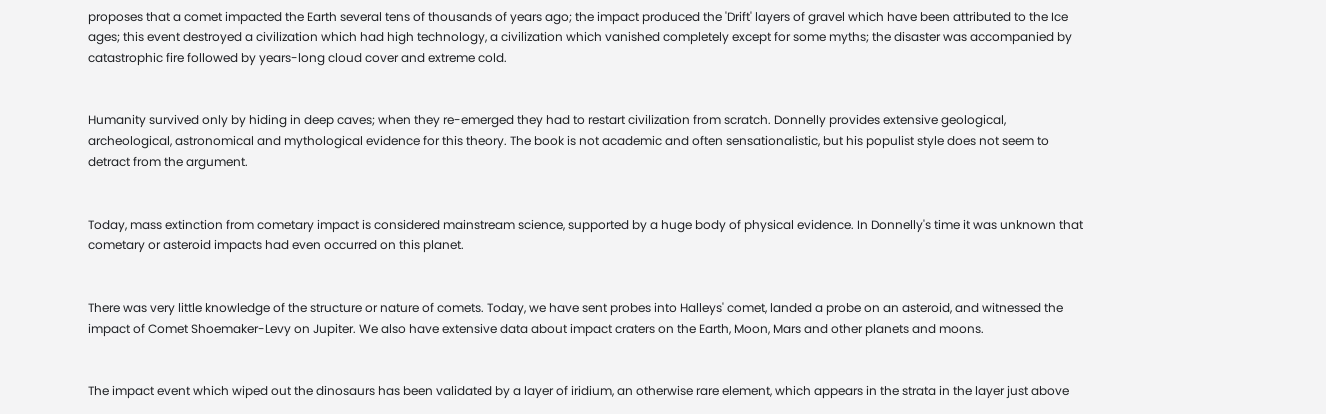proposes that a comet impacted the Earth several tens of thousands of years ago; the impact produced the 'Drift' layers of gravel which have been attributed to the Ice ages; this event destroyed a civilization which had high technology, a civilization which vanished completely except for some myths; the disaster was accompanied by catastrophic fire followed by years-long cloud cover and extreme cold.


Humanity survived only by hiding in deep caves; when they re-emerged they had to restart civilization from scratch. Donnelly provides extensive geological, archeological, astronomical and mythological evidence for this theory. The book is not academic and often sensationalistic, but his populist style does not seem to detract from the argument.


Today, mass extinction from cometary impact is considered mainstream science, supported by a huge body of physical evidence. In Donnelly's time it was unknown that cometary or asteroid impacts had even occurred on this planet.


There was very little knowledge of the structure or nature of comets. Today, we have sent probes into Halleys' comet, landed a probe on an asteroid, and witnessed the impact of Comet Shoemaker-Levy on Jupiter. We also have extensive data about impact craters on the Earth, Moon, Mars and other planets and moons.


The impact event which wiped out the dinosaurs has been validated by a layer of iridium, an otherwise rare element, which appears in the strata in the layer just above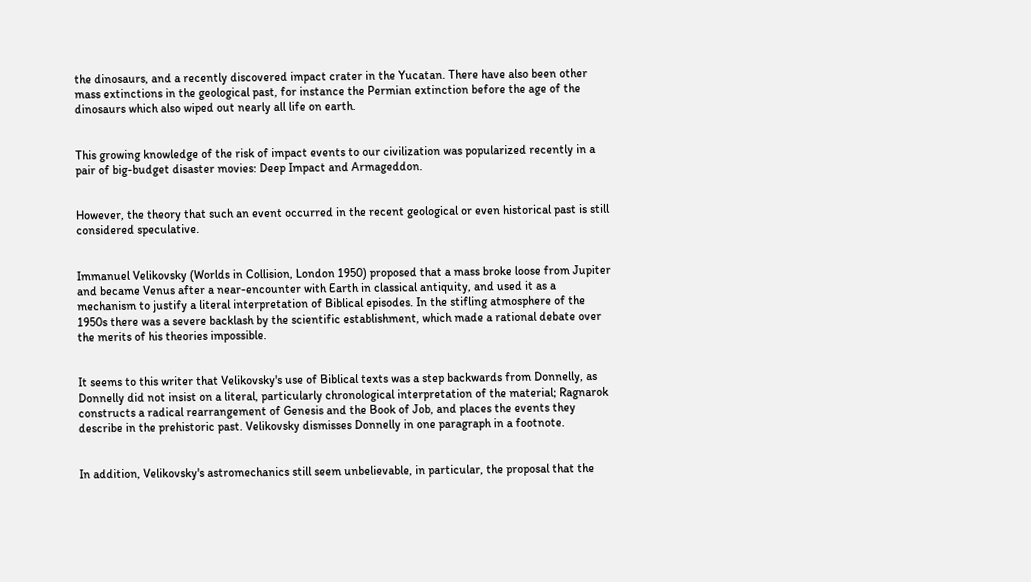the dinosaurs, and a recently discovered impact crater in the Yucatan. There have also been other mass extinctions in the geological past, for instance the Permian extinction before the age of the dinosaurs which also wiped out nearly all life on earth.


This growing knowledge of the risk of impact events to our civilization was popularized recently in a pair of big-budget disaster movies: Deep Impact and Armageddon.


However, the theory that such an event occurred in the recent geological or even historical past is still considered speculative.


Immanuel Velikovsky (Worlds in Collision, London 1950) proposed that a mass broke loose from Jupiter and became Venus after a near-encounter with Earth in classical antiquity, and used it as a mechanism to justify a literal interpretation of Biblical episodes. In the stifling atmosphere of the 1950s there was a severe backlash by the scientific establishment, which made a rational debate over the merits of his theories impossible.


It seems to this writer that Velikovsky's use of Biblical texts was a step backwards from Donnelly, as Donnelly did not insist on a literal, particularly chronological interpretation of the material; Ragnarok constructs a radical rearrangement of Genesis and the Book of Job, and places the events they describe in the prehistoric past. Velikovsky dismisses Donnelly in one paragraph in a footnote.


In addition, Velikovsky's astromechanics still seem unbelievable, in particular, the proposal that the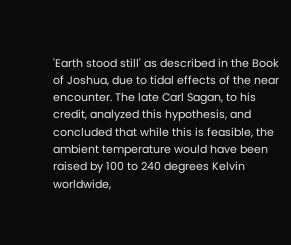'Earth stood still' as described in the Book of Joshua, due to tidal effects of the near encounter. The late Carl Sagan, to his credit, analyzed this hypothesis, and concluded that while this is feasible, the ambient temperature would have been raised by 100 to 240 degrees Kelvin worldwide,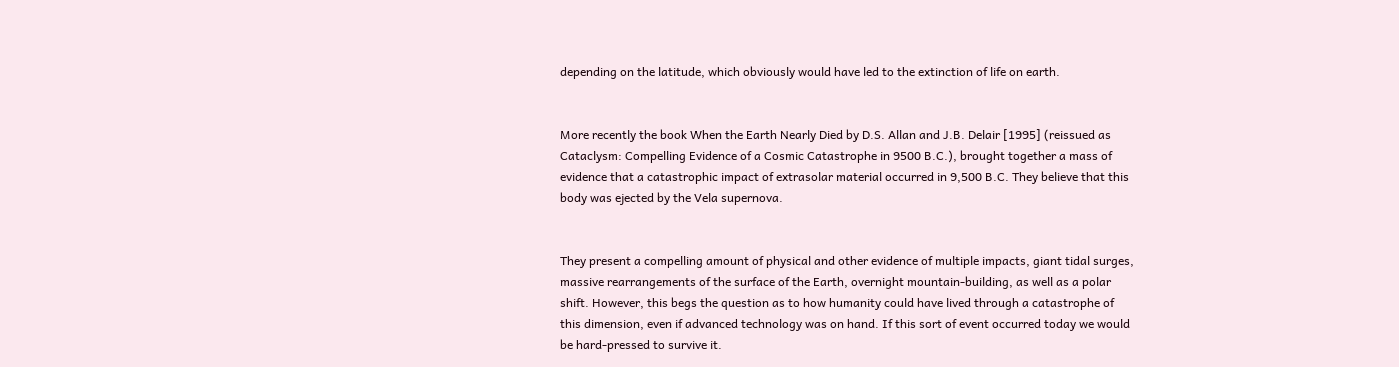depending on the latitude, which obviously would have led to the extinction of life on earth.


More recently the book When the Earth Nearly Died by D.S. Allan and J.B. Delair [1995] (reissued as Cataclysm: Compelling Evidence of a Cosmic Catastrophe in 9500 B.C.), brought together a mass of evidence that a catastrophic impact of extrasolar material occurred in 9,500 B.C. They believe that this body was ejected by the Vela supernova.


They present a compelling amount of physical and other evidence of multiple impacts, giant tidal surges, massive rearrangements of the surface of the Earth, overnight mountain-building, as well as a polar shift. However, this begs the question as to how humanity could have lived through a catastrophe of this dimension, even if advanced technology was on hand. If this sort of event occurred today we would be hard-pressed to survive it.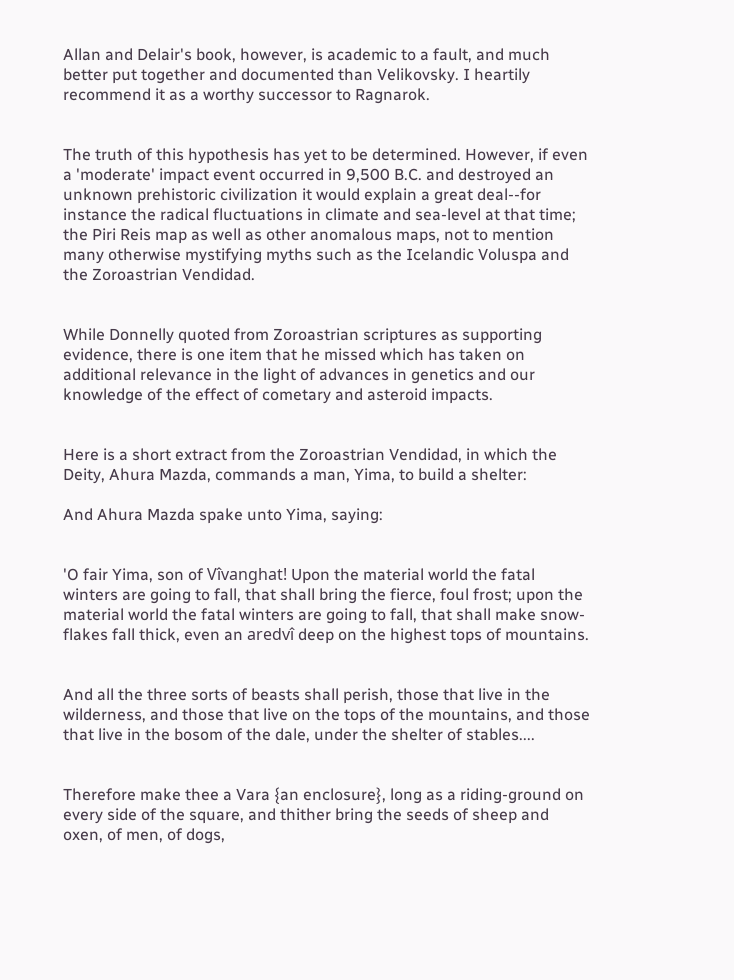Allan and Delair's book, however, is academic to a fault, and much better put together and documented than Velikovsky. I heartily recommend it as a worthy successor to Ragnarok.


The truth of this hypothesis has yet to be determined. However, if even a 'moderate' impact event occurred in 9,500 B.C. and destroyed an unknown prehistoric civilization it would explain a great deal--for instance the radical fluctuations in climate and sea-level at that time; the Piri Reis map as well as other anomalous maps, not to mention many otherwise mystifying myths such as the Icelandic Voluspa and the Zoroastrian Vendidad.


While Donnelly quoted from Zoroastrian scriptures as supporting evidence, there is one item that he missed which has taken on additional relevance in the light of advances in genetics and our knowledge of the effect of cometary and asteroid impacts.


Here is a short extract from the Zoroastrian Vendidad, in which the Deity, Ahura Mazda, commands a man, Yima, to build a shelter:

And Ahura Mazda spake unto Yima, saying:


'O fair Yima, son of Vîvanghat! Upon the material world the fatal winters are going to fall, that shall bring the fierce, foul frost; upon the material world the fatal winters are going to fall, that shall make snow-flakes fall thick, even an aredvî deep on the highest tops of mountains.


And all the three sorts of beasts shall perish, those that live in the wilderness, and those that live on the tops of the mountains, and those that live in the bosom of the dale, under the shelter of stables....


Therefore make thee a Vara {an enclosure}, long as a riding-ground on every side of the square, and thither bring the seeds of sheep and oxen, of men, of dogs,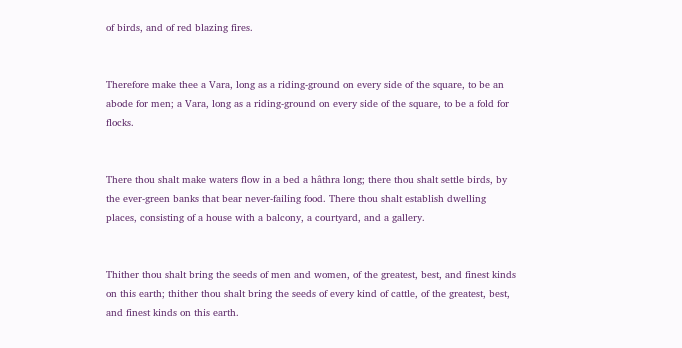of birds, and of red blazing fires.


Therefore make thee a Vara, long as a riding-ground on every side of the square, to be an abode for men; a Vara, long as a riding-ground on every side of the square, to be a fold for flocks.


There thou shalt make waters flow in a bed a hâthra long; there thou shalt settle birds, by the ever-green banks that bear never-failing food. There thou shalt establish dwelling places, consisting of a house with a balcony, a courtyard, and a gallery.


Thither thou shalt bring the seeds of men and women, of the greatest, best, and finest kinds on this earth; thither thou shalt bring the seeds of every kind of cattle, of the greatest, best, and finest kinds on this earth.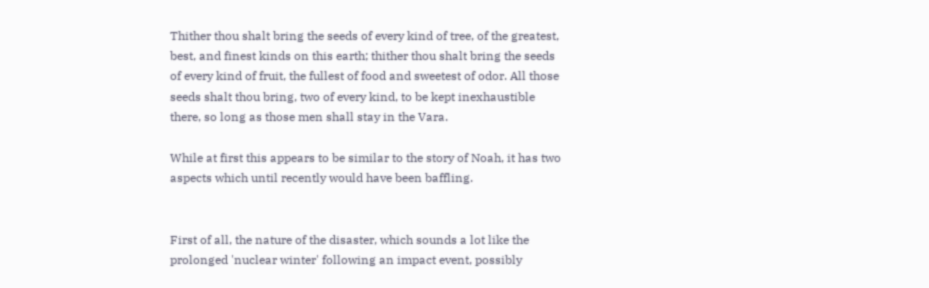Thither thou shalt bring the seeds of every kind of tree, of the greatest, best, and finest kinds on this earth; thither thou shalt bring the seeds of every kind of fruit, the fullest of food and sweetest of odor. All those seeds shalt thou bring, two of every kind, to be kept inexhaustible there, so long as those men shall stay in the Vara.

While at first this appears to be similar to the story of Noah, it has two aspects which until recently would have been baffling.


First of all, the nature of the disaster, which sounds a lot like the prolonged 'nuclear winter' following an impact event, possibly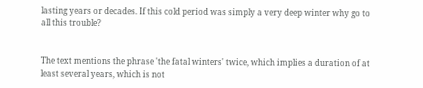lasting years or decades. If this cold period was simply a very deep winter why go to all this trouble?


The text mentions the phrase 'the fatal winters' twice, which implies a duration of at least several years, which is not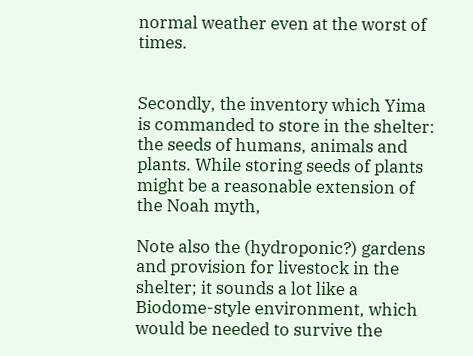normal weather even at the worst of times.


Secondly, the inventory which Yima is commanded to store in the shelter: the seeds of humans, animals and plants. While storing seeds of plants might be a reasonable extension of the Noah myth,

Note also the (hydroponic?) gardens and provision for livestock in the shelter; it sounds a lot like a Biodome-style environment, which would be needed to survive the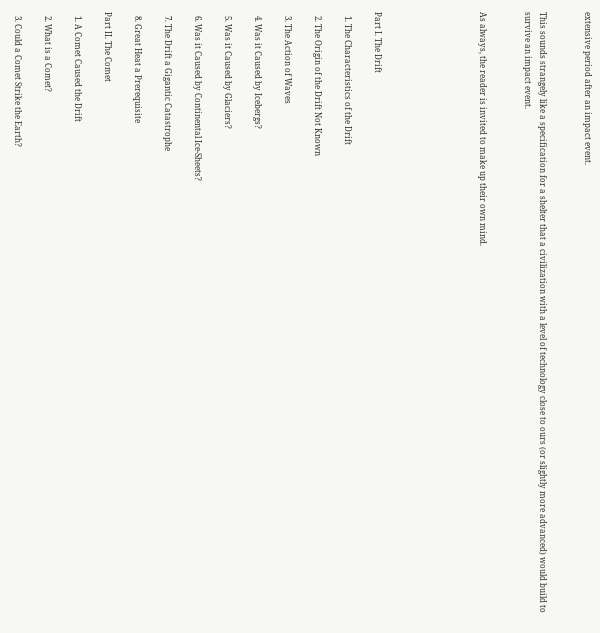extensive period after an impact event.


This sounds strangely like a specification for a shelter that a civilization with a level of technology close to ours (or slightly more advanced) would build to survive an impact event.


As always, the reader is invited to make up their own mind.






Part I. The Drift

  1. The Characteristics of the Drift

  2. The Origin of the Drift Not Known

  3. The Action of Waves

  4. Was it Caused by Icebergs?

  5. Was it Caused by Glaciers?

  6. Was it Caused by Continental Ice-Sheets?

  7. The Drift a Gigantic Catastrophe

  8. Great Heat a Prerequisite

Part II. The Comet

  1. A Comet Caused the Drift

  2. What is a Comet?

  3. Could a Comet Strike the Earth?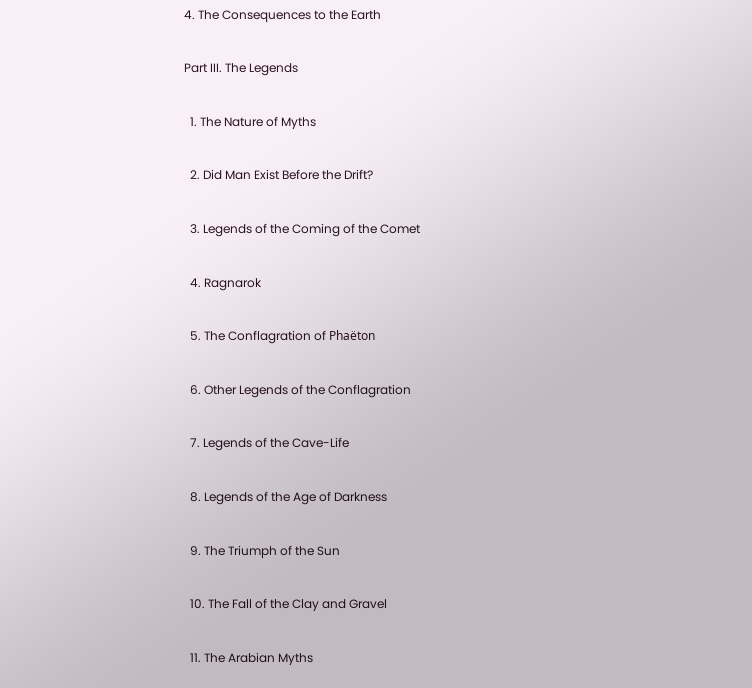4. The Consequences to the Earth

Part III. The Legends

  1. The Nature of Myths

  2. Did Man Exist Before the Drift?

  3. Legends of the Coming of the Comet

  4. Ragnarok

  5. The Conflagration of Phaëton

  6. Other Legends of the Conflagration

  7. Legends of the Cave-Life

  8. Legends of the Age of Darkness

  9. The Triumph of the Sun

  10. The Fall of the Clay and Gravel

  11. The Arabian Myths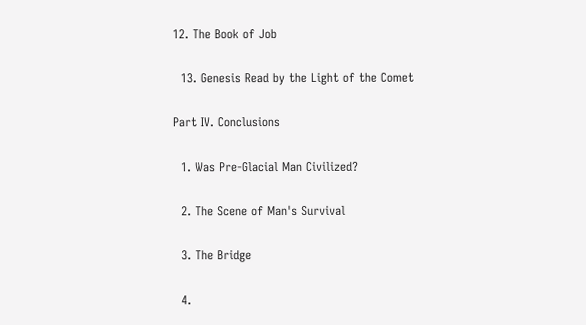12. The Book of Job

  13. Genesis Read by the Light of the Comet

Part IV. Conclusions

  1. Was Pre-Glacial Man Civilized?

  2. The Scene of Man's Survival

  3. The Bridge

  4.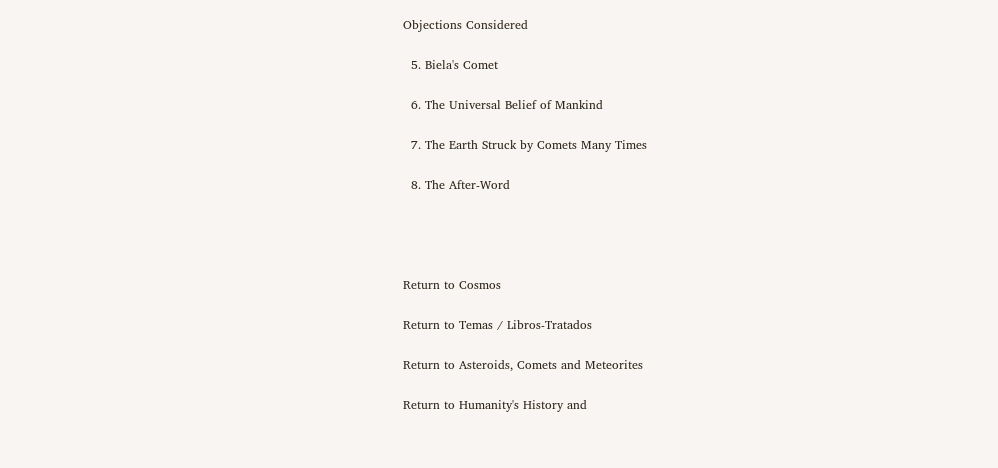Objections Considered

  5. Biela's Comet

  6. The Universal Belief of Mankind

  7. The Earth Struck by Comets Many Times

  8. The After-Word




Return to Cosmos

Return to Temas / Libros-Tratados

Return to Asteroids, Comets and Meteorites

Return to Humanity's History and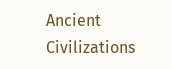Ancient Civilizations